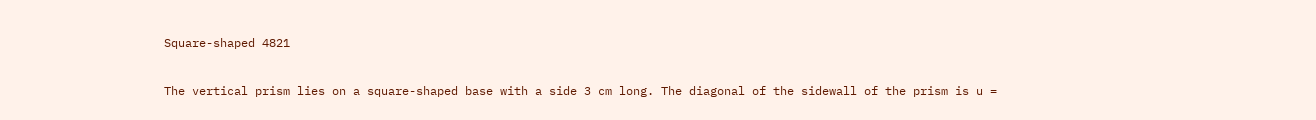Square-shaped 4821

The vertical prism lies on a square-shaped base with a side 3 cm long. The diagonal of the sidewall of the prism is u =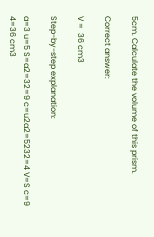5cm. Calculate the volume of this prism.

Correct answer:

V =  36 cm3

Step-by-step explanation:

a=3 u=5 S=a2=32=9 c=u2a2=5232=4 V=S c=9 4=36 cm3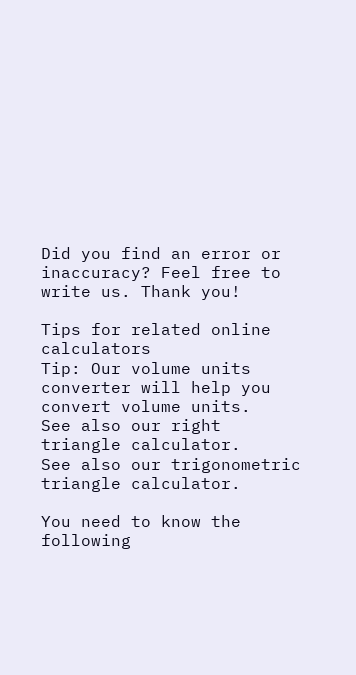Did you find an error or inaccuracy? Feel free to write us. Thank you!

Tips for related online calculators
Tip: Our volume units converter will help you convert volume units.
See also our right triangle calculator.
See also our trigonometric triangle calculator.

You need to know the following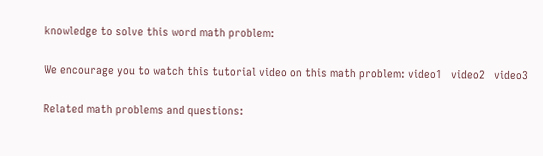knowledge to solve this word math problem:

We encourage you to watch this tutorial video on this math problem: video1   video2   video3

Related math problems and questions: